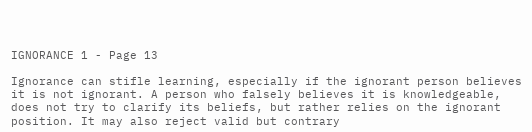IGNORANCE 1 - Page 13

Ignorance can stifle learning, especially if the ignorant person believes it is not ignorant. A person who falsely believes it is knowledgeable, does not try to clarify its beliefs, but rather relies on the ignorant position. It may also reject valid but contrary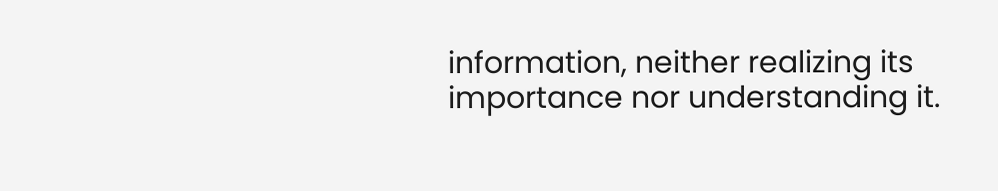information, neither realizing its importance nor understanding it.